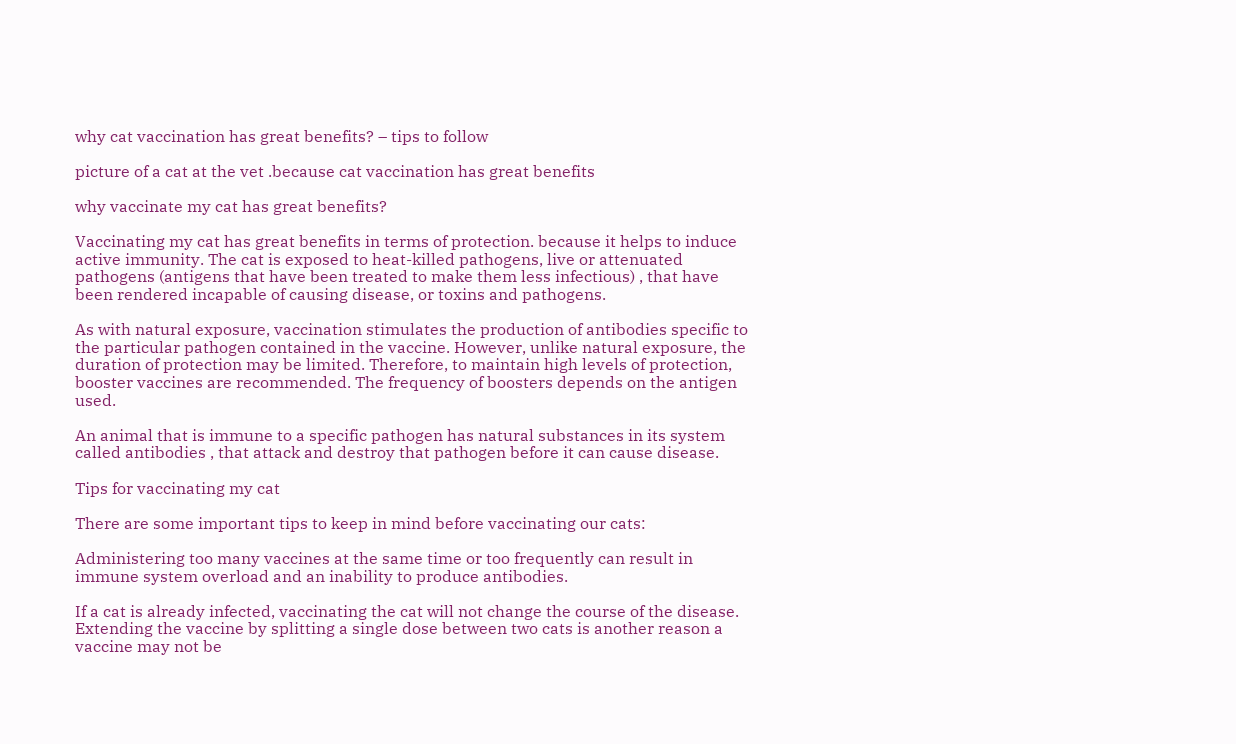why cat vaccination has great benefits? – tips to follow

picture of a cat at the vet .because cat vaccination has great benefits

why vaccinate my cat has great benefits?

Vaccinating my cat has great benefits in terms of protection. because it helps to induce active immunity. The cat is exposed to heat-killed pathogens, live or attenuated pathogens (antigens that have been treated to make them less infectious) , that have been rendered incapable of causing disease, or toxins and pathogens.

As with natural exposure, vaccination stimulates the production of antibodies specific to the particular pathogen contained in the vaccine. However, unlike natural exposure, the duration of protection may be limited. Therefore, to maintain high levels of protection, booster vaccines are recommended. The frequency of boosters depends on the antigen used.

An animal that is immune to a specific pathogen has natural substances in its system called antibodies , that attack and destroy that pathogen before it can cause disease.

Tips for vaccinating my cat

There are some important tips to keep in mind before vaccinating our cats:

Administering too many vaccines at the same time or too frequently can result in immune system overload and an inability to produce antibodies.

If a cat is already infected, vaccinating the cat will not change the course of the disease. Extending the vaccine by splitting a single dose between two cats is another reason a vaccine may not be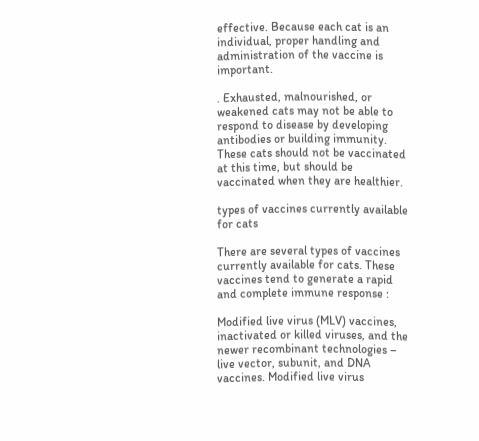effective. Because each cat is an individual, proper handling and administration of the vaccine is important.

. Exhausted, malnourished, or weakened cats may not be able to respond to disease by developing antibodies or building immunity. These cats should not be vaccinated at this time, but should be vaccinated when they are healthier.

types of vaccines currently available for cats

There are several types of vaccines currently available for cats. These vaccines tend to generate a rapid and complete immune response :

Modified live virus (MLV) vaccines, inactivated or killed viruses, and the newer recombinant technologies – live vector, subunit, and DNA vaccines. Modified live virus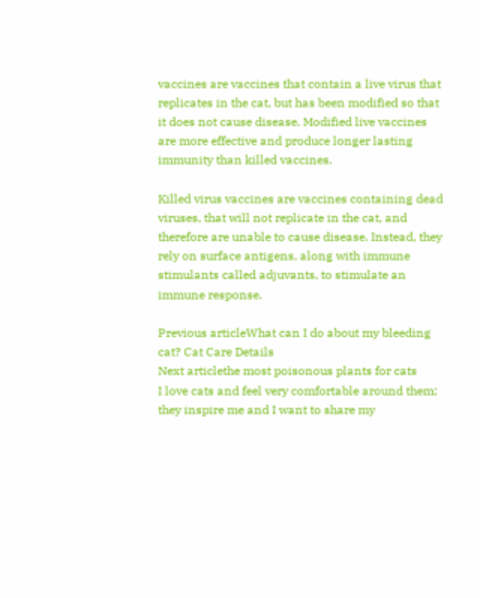vaccines are vaccines that contain a live virus that replicates in the cat, but has been modified so that it does not cause disease. Modified live vaccines are more effective and produce longer lasting immunity than killed vaccines.

Killed virus vaccines are vaccines containing dead viruses, that will not replicate in the cat, and therefore are unable to cause disease. Instead, they rely on surface antigens, along with immune stimulants called adjuvants, to stimulate an immune response.

Previous articleWhat can I do about my bleeding cat? Cat Care Details
Next articlethe most poisonous plants for cats
I love cats and feel very comfortable around them; they inspire me and I want to share my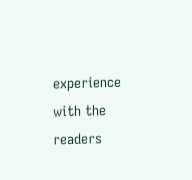experience with the readers